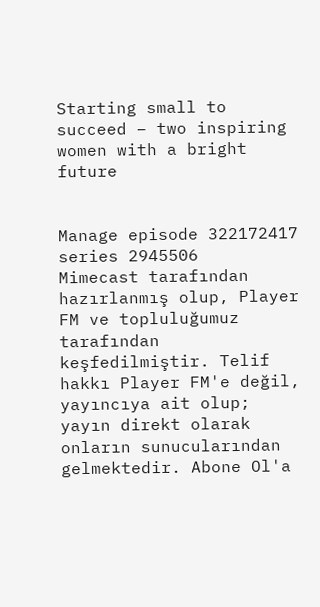Starting small to succeed – two inspiring women with a bright future


Manage episode 322172417 series 2945506
Mimecast tarafından hazırlanmış olup, Player FM ve topluluğumuz tarafından keşfedilmiştir. Telif hakkı Player FM'e değil, yayıncıya ait olup; yayın direkt olarak onların sunucularından gelmektedir. Abone Ol'a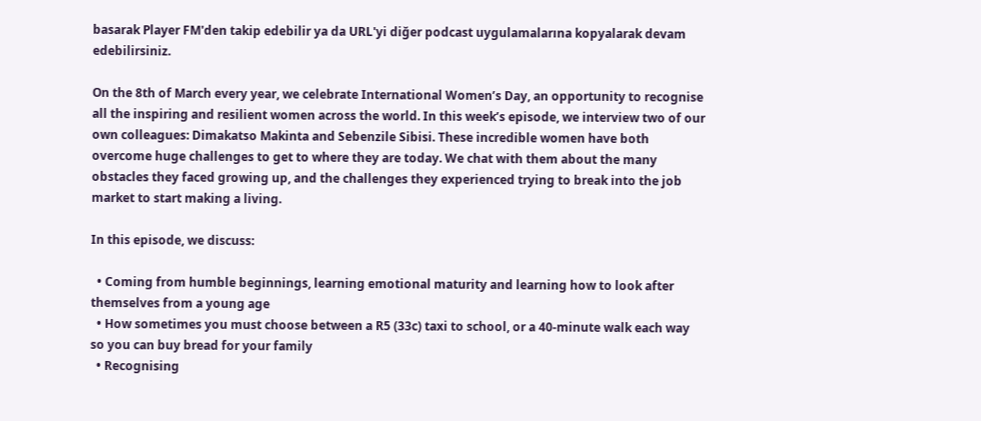basarak Player FM'den takip edebilir ya da URL'yi diğer podcast uygulamalarına kopyalarak devam edebilirsiniz.

On the 8th of March every year, we celebrate International Women’s Day, an opportunity to recognise all the inspiring and resilient women across the world. In this week’s episode, we interview two of our own colleagues: Dimakatso Makinta and Sebenzile Sibisi. These incredible women have both overcome huge challenges to get to where they are today. We chat with them about the many obstacles they faced growing up, and the challenges they experienced trying to break into the job market to start making a living.

In this episode, we discuss:

  • Coming from humble beginnings, learning emotional maturity and learning how to look after themselves from a young age
  • How sometimes you must choose between a R5 (33c) taxi to school, or a 40-minute walk each way so you can buy bread for your family
  • Recognising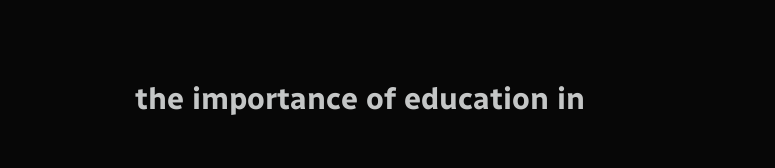the importance of education in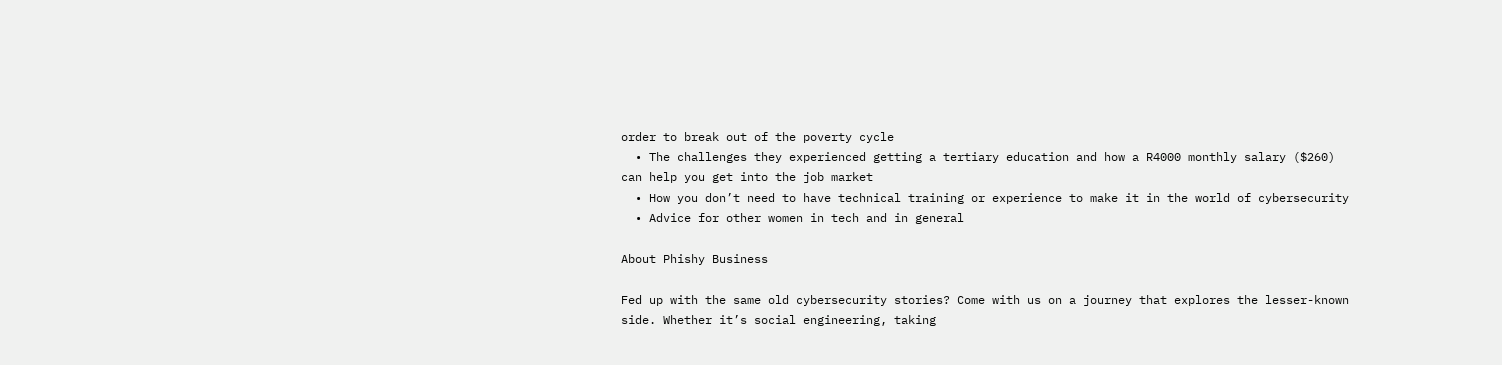order to break out of the poverty cycle
  • The challenges they experienced getting a tertiary education and how a R4000 monthly salary ($260) can help you get into the job market
  • How you don’t need to have technical training or experience to make it in the world of cybersecurity
  • Advice for other women in tech and in general

About Phishy Business

Fed up with the same old cybersecurity stories? Come with us on a journey that explores the lesser-known side. Whether it’s social engineering, taking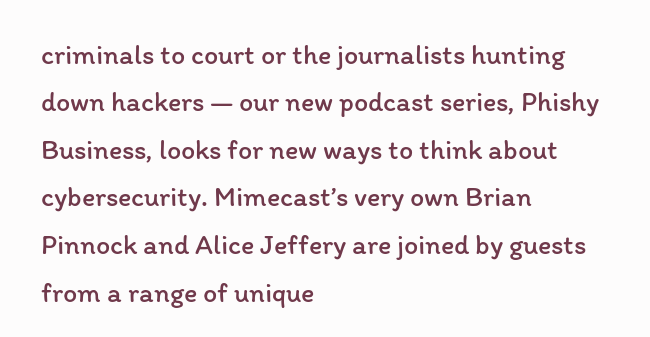criminals to court or the journalists hunting down hackers — our new podcast series, Phishy Business, looks for new ways to think about cybersecurity. Mimecast’s very own Brian Pinnock and Alice Jeffery are joined by guests from a range of unique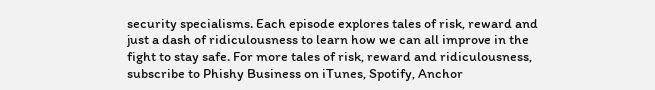security specialisms. Each episode explores tales of risk, reward and just a dash of ridiculousness to learn how we can all improve in the fight to stay safe. For more tales of risk, reward and ridiculousness, subscribe to Phishy Business on iTunes, Spotify, Anchor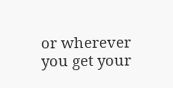or wherever you get your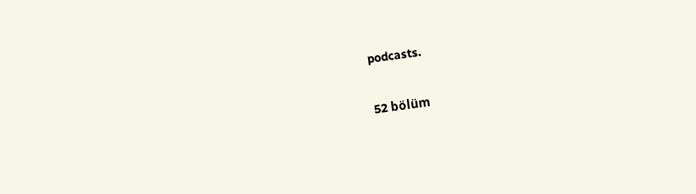podcasts.

52 bölüm